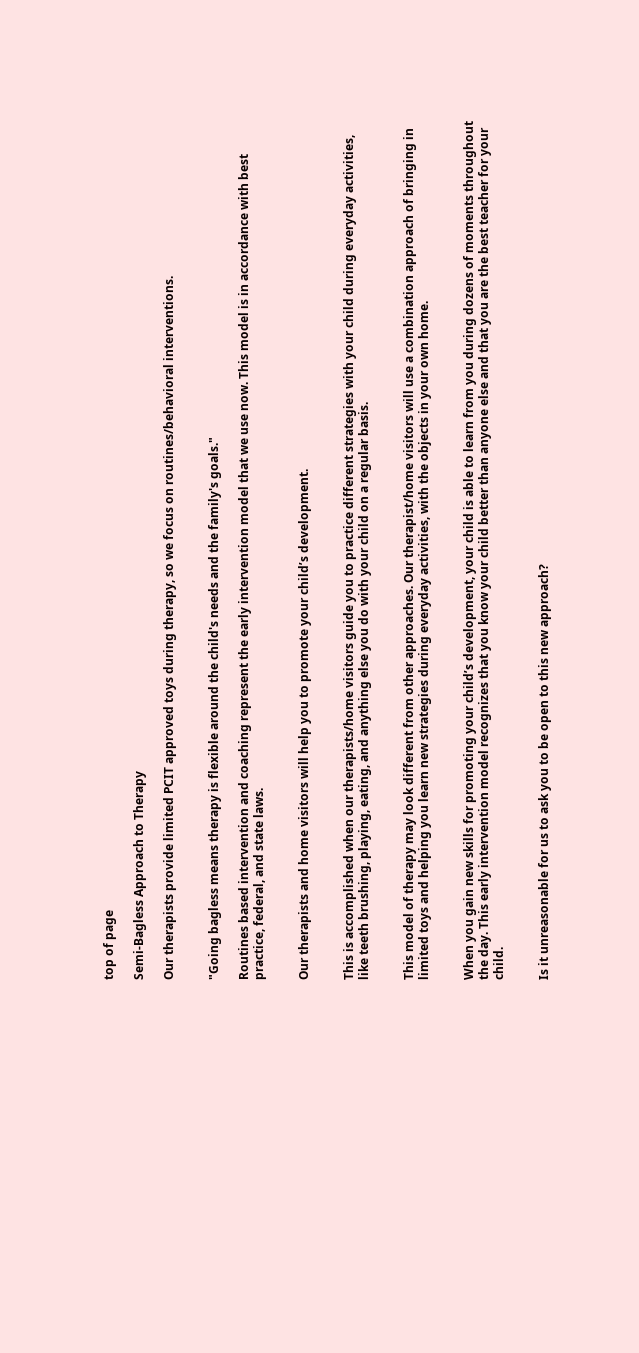top of page

Semi-Bagless Approach to Therapy

Our therapists provide limited PCIT approved toys during therapy, so we focus on routines/behavioral interventions.


"Going bagless means therapy is flexible around the child's needs and the family's goals."

Routines based intervention and coaching represent the early intervention model that we use now. This model is in accordance with best practice, federal, and state laws.


Our therapists and home visitors will help you to promote your child’s development.


This is accomplished when our therapists/home visitors guide you to practice different strategies with your child during everyday activities, like teeth brushing, playing, eating, and anything else you do with your child on a regular basis.


This model of therapy may look different from other approaches. Our therapist/home visitors will use a combination approach of bringing in limited toys and helping you learn new strategies during everyday activities, with the objects in your own home.


When you gain new skills for promoting your child’s development, your child is able to learn from you during dozens of moments throughout the day. This early intervention model recognizes that you know your child better than anyone else and that you are the best teacher for your child.


Is it unreasonable for us to ask you to be open to this new approach?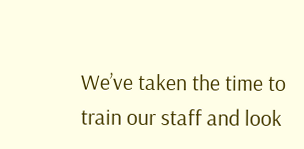We’ve taken the time to train our staff and look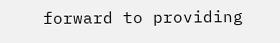forward to providing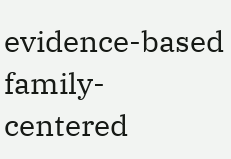evidence-based family-centered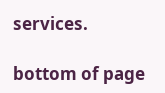services.

bottom of page